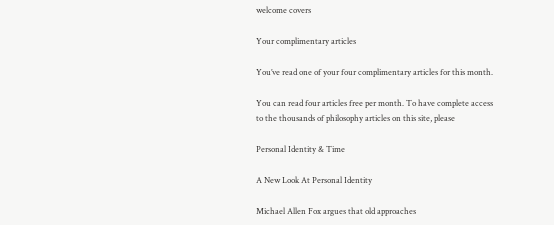welcome covers

Your complimentary articles

You’ve read one of your four complimentary articles for this month.

You can read four articles free per month. To have complete access to the thousands of philosophy articles on this site, please

Personal Identity & Time

A New Look At Personal Identity

Michael Allen Fox argues that old approaches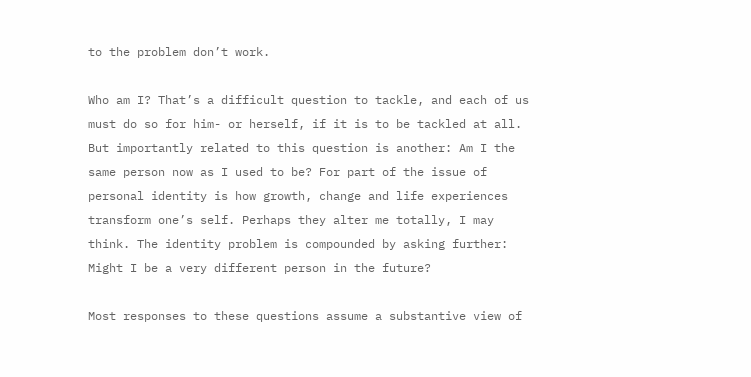to the problem don’t work.

Who am I? That’s a difficult question to tackle, and each of us must do so for him- or herself, if it is to be tackled at all. But importantly related to this question is another: Am I the same person now as I used to be? For part of the issue of personal identity is how growth, change and life experiences transform one’s self. Perhaps they alter me totally, I may think. The identity problem is compounded by asking further: Might I be a very different person in the future?

Most responses to these questions assume a substantive view of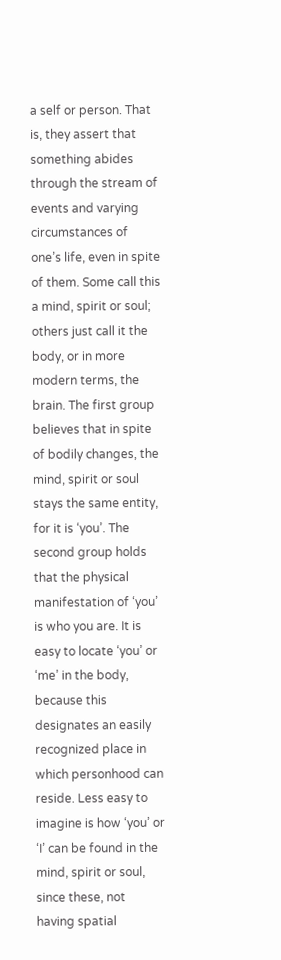a self or person. That is, they assert that something abides through the stream of events and varying circumstances of one’s life, even in spite of them. Some call this a mind, spirit or soul; others just call it the body, or in more modern terms, the brain. The first group believes that in spite of bodily changes, the mind, spirit or soul stays the same entity, for it is ‘you’. The second group holds that the physical manifestation of ‘you’ is who you are. It is easy to locate ‘you’ or ‘me’ in the body, because this designates an easily recognized place in which personhood can reside. Less easy to imagine is how ‘you’ or ‘I’ can be found in the mind, spirit or soul, since these, not having spatial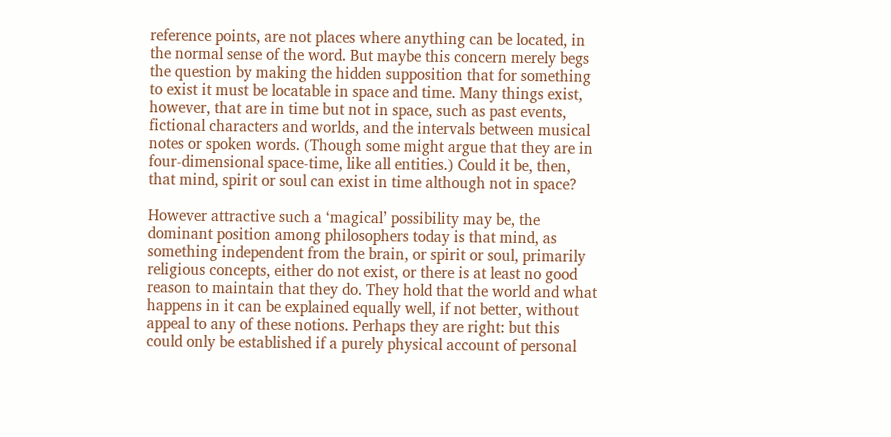reference points, are not places where anything can be located, in the normal sense of the word. But maybe this concern merely begs the question by making the hidden supposition that for something to exist it must be locatable in space and time. Many things exist, however, that are in time but not in space, such as past events, fictional characters and worlds, and the intervals between musical notes or spoken words. (Though some might argue that they are in four-dimensional space-time, like all entities.) Could it be, then, that mind, spirit or soul can exist in time although not in space?

However attractive such a ‘magical’ possibility may be, the dominant position among philosophers today is that mind, as something independent from the brain, or spirit or soul, primarily religious concepts, either do not exist, or there is at least no good reason to maintain that they do. They hold that the world and what happens in it can be explained equally well, if not better, without appeal to any of these notions. Perhaps they are right: but this could only be established if a purely physical account of personal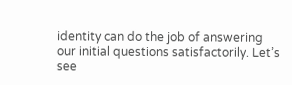identity can do the job of answering our initial questions satisfactorily. Let’s see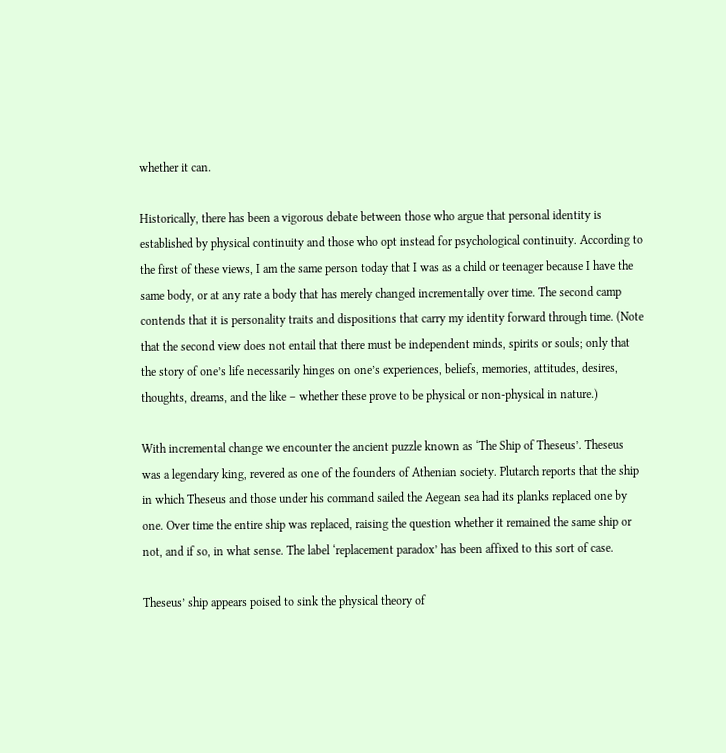whether it can.

Historically, there has been a vigorous debate between those who argue that personal identity is established by physical continuity and those who opt instead for psychological continuity. According to the first of these views, I am the same person today that I was as a child or teenager because I have the same body, or at any rate a body that has merely changed incrementally over time. The second camp contends that it is personality traits and dispositions that carry my identity forward through time. (Note that the second view does not entail that there must be independent minds, spirits or souls; only that the story of one’s life necessarily hinges on one’s experiences, beliefs, memories, attitudes, desires, thoughts, dreams, and the like – whether these prove to be physical or non-physical in nature.)

With incremental change we encounter the ancient puzzle known as ‘The Ship of Theseus’. Theseus was a legendary king, revered as one of the founders of Athenian society. Plutarch reports that the ship in which Theseus and those under his command sailed the Aegean sea had its planks replaced one by one. Over time the entire ship was replaced, raising the question whether it remained the same ship or not, and if so, in what sense. The label ‘replacement paradox’ has been affixed to this sort of case.

Theseus’ ship appears poised to sink the physical theory of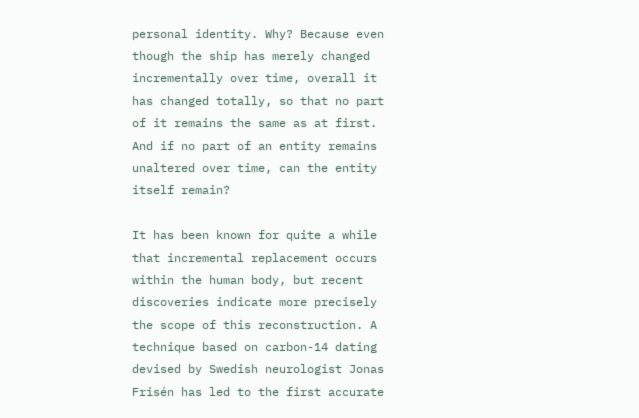personal identity. Why? Because even though the ship has merely changed incrementally over time, overall it has changed totally, so that no part of it remains the same as at first. And if no part of an entity remains unaltered over time, can the entity itself remain?

It has been known for quite a while that incremental replacement occurs within the human body, but recent discoveries indicate more precisely the scope of this reconstruction. A technique based on carbon-14 dating devised by Swedish neurologist Jonas Frisén has led to the first accurate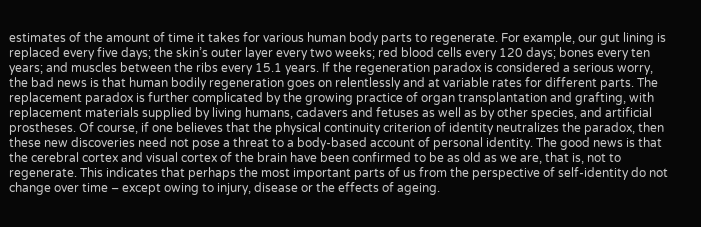estimates of the amount of time it takes for various human body parts to regenerate. For example, our gut lining is replaced every five days; the skin’s outer layer every two weeks; red blood cells every 120 days; bones every ten years; and muscles between the ribs every 15.1 years. If the regeneration paradox is considered a serious worry, the bad news is that human bodily regeneration goes on relentlessly and at variable rates for different parts. The replacement paradox is further complicated by the growing practice of organ transplantation and grafting, with replacement materials supplied by living humans, cadavers and fetuses as well as by other species, and artificial prostheses. Of course, if one believes that the physical continuity criterion of identity neutralizes the paradox, then these new discoveries need not pose a threat to a body-based account of personal identity. The good news is that the cerebral cortex and visual cortex of the brain have been confirmed to be as old as we are, that is, not to regenerate. This indicates that perhaps the most important parts of us from the perspective of self-identity do not change over time – except owing to injury, disease or the effects of ageing.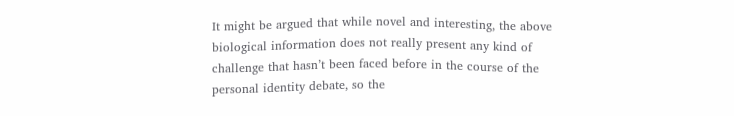It might be argued that while novel and interesting, the above biological information does not really present any kind of challenge that hasn’t been faced before in the course of the personal identity debate, so the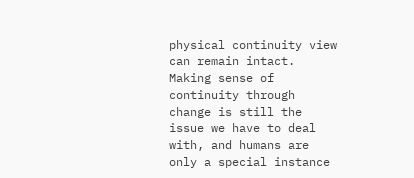physical continuity view can remain intact. Making sense of continuity through change is still the issue we have to deal with, and humans are only a special instance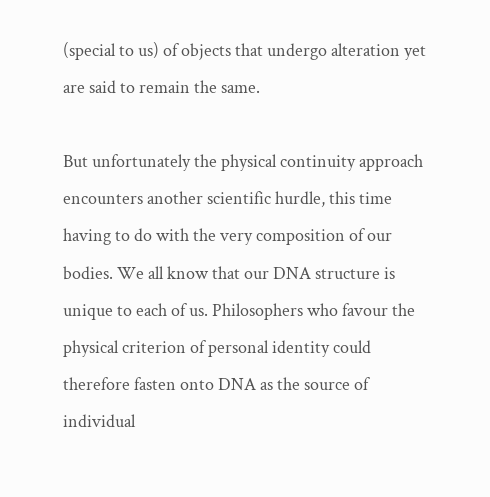(special to us) of objects that undergo alteration yet are said to remain the same.

But unfortunately the physical continuity approach encounters another scientific hurdle, this time having to do with the very composition of our bodies. We all know that our DNA structure is unique to each of us. Philosophers who favour the physical criterion of personal identity could therefore fasten onto DNA as the source of individual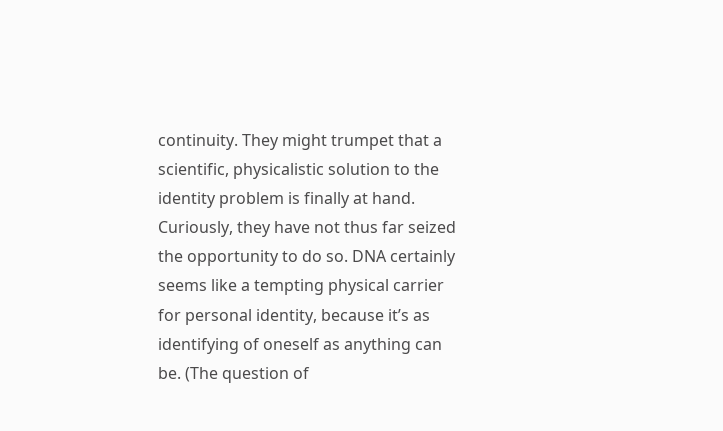continuity. They might trumpet that a scientific, physicalistic solution to the identity problem is finally at hand. Curiously, they have not thus far seized the opportunity to do so. DNA certainly seems like a tempting physical carrier for personal identity, because it’s as identifying of oneself as anything can be. (The question of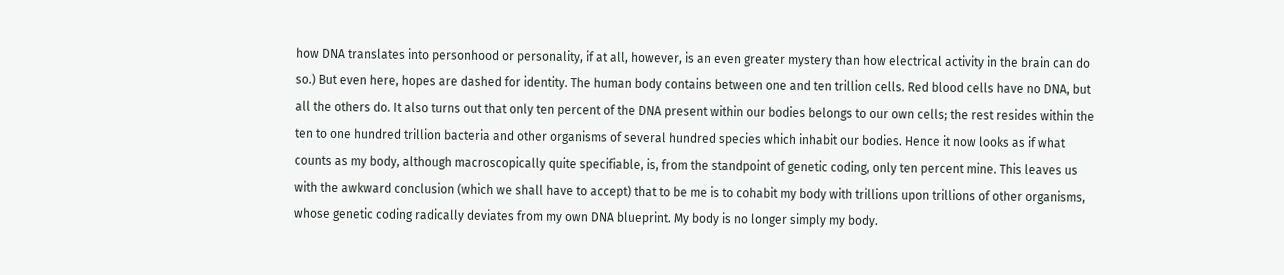how DNA translates into personhood or personality, if at all, however, is an even greater mystery than how electrical activity in the brain can do so.) But even here, hopes are dashed for identity. The human body contains between one and ten trillion cells. Red blood cells have no DNA, but all the others do. It also turns out that only ten percent of the DNA present within our bodies belongs to our own cells; the rest resides within the ten to one hundred trillion bacteria and other organisms of several hundred species which inhabit our bodies. Hence it now looks as if what counts as my body, although macroscopically quite specifiable, is, from the standpoint of genetic coding, only ten percent mine. This leaves us with the awkward conclusion (which we shall have to accept) that to be me is to cohabit my body with trillions upon trillions of other organisms, whose genetic coding radically deviates from my own DNA blueprint. My body is no longer simply my body.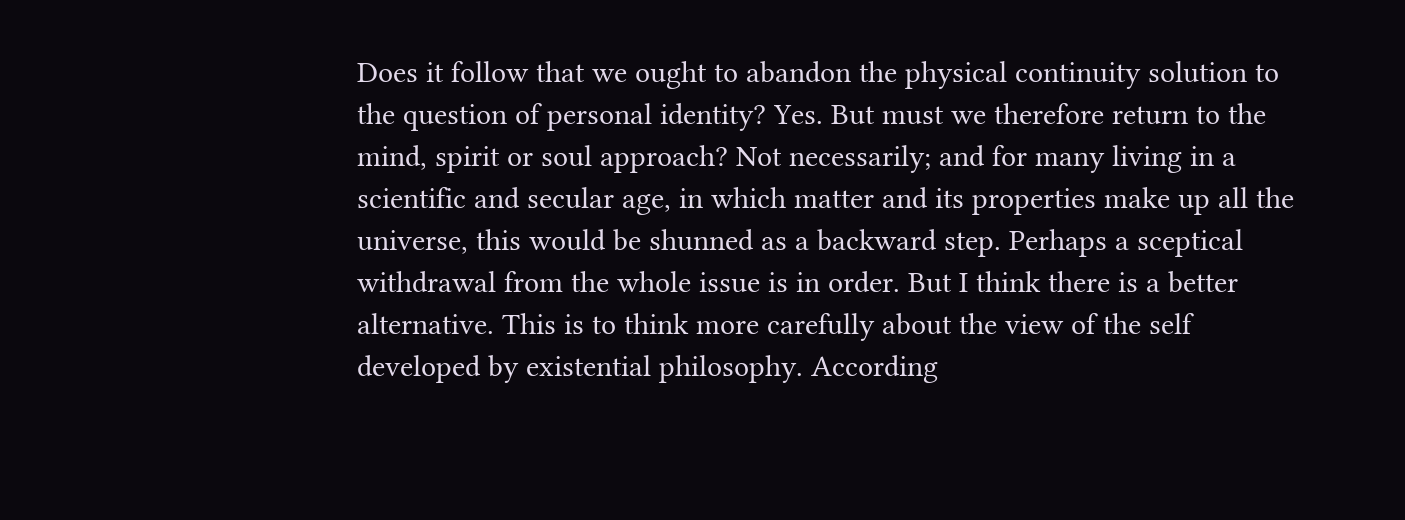Does it follow that we ought to abandon the physical continuity solution to the question of personal identity? Yes. But must we therefore return to the mind, spirit or soul approach? Not necessarily; and for many living in a scientific and secular age, in which matter and its properties make up all the universe, this would be shunned as a backward step. Perhaps a sceptical withdrawal from the whole issue is in order. But I think there is a better alternative. This is to think more carefully about the view of the self developed by existential philosophy. According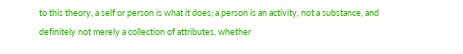to this theory, a self or person is what it does; a person is an activity, not a substance, and definitely not merely a collection of attributes, whether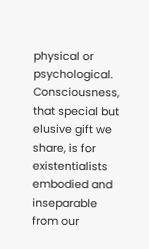physical or psychological. Consciousness, that special but elusive gift we share, is for existentialists embodied and inseparable from our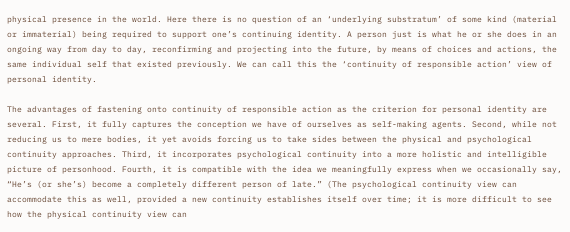physical presence in the world. Here there is no question of an ‘underlying substratum’ of some kind (material or immaterial) being required to support one’s continuing identity. A person just is what he or she does in an ongoing way from day to day, reconfirming and projecting into the future, by means of choices and actions, the same individual self that existed previously. We can call this the ‘continuity of responsible action’ view of personal identity.

The advantages of fastening onto continuity of responsible action as the criterion for personal identity are several. First, it fully captures the conception we have of ourselves as self-making agents. Second, while not reducing us to mere bodies, it yet avoids forcing us to take sides between the physical and psychological continuity approaches. Third, it incorporates psychological continuity into a more holistic and intelligible picture of personhood. Fourth, it is compatible with the idea we meaningfully express when we occasionally say, “He’s (or she’s) become a completely different person of late.” (The psychological continuity view can accommodate this as well, provided a new continuity establishes itself over time; it is more difficult to see how the physical continuity view can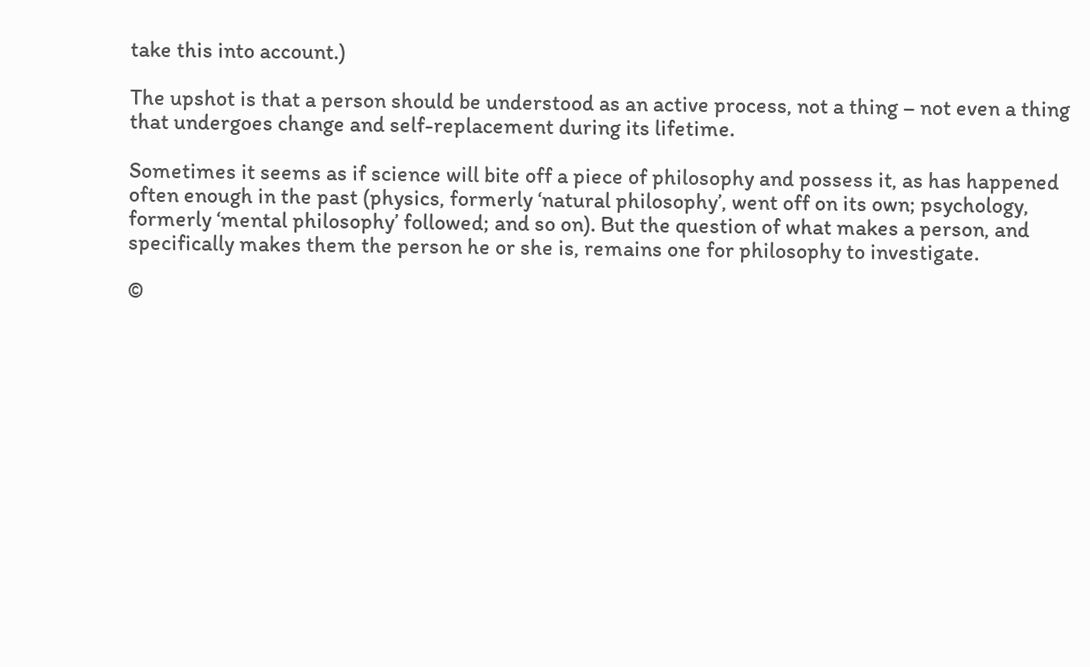take this into account.)

The upshot is that a person should be understood as an active process, not a thing – not even a thing that undergoes change and self-replacement during its lifetime.

Sometimes it seems as if science will bite off a piece of philosophy and possess it, as has happened often enough in the past (physics, formerly ‘natural philosophy’, went off on its own; psychology, formerly ‘mental philosophy’ followed; and so on). But the question of what makes a person, and specifically makes them the person he or she is, remains one for philosophy to investigate.

©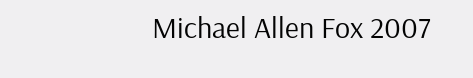Michael Allen Fox 2007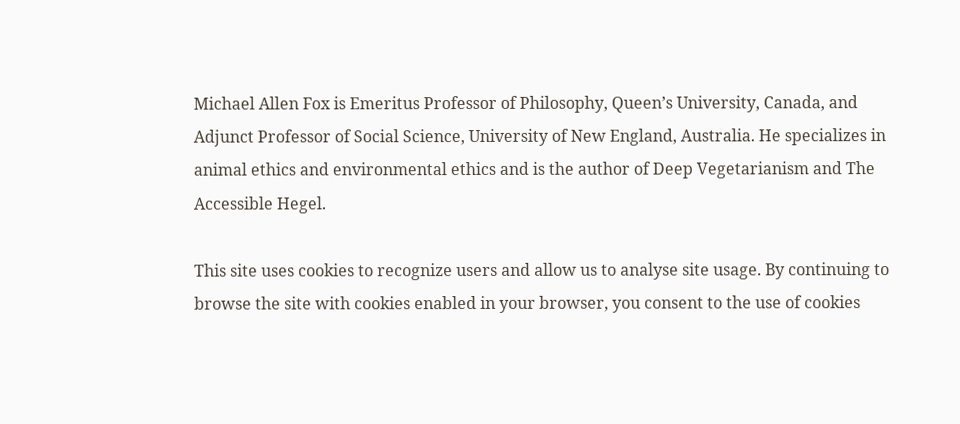Michael Allen Fox is Emeritus Professor of Philosophy, Queen’s University, Canada, and Adjunct Professor of Social Science, University of New England, Australia. He specializes in animal ethics and environmental ethics and is the author of Deep Vegetarianism and The Accessible Hegel.

This site uses cookies to recognize users and allow us to analyse site usage. By continuing to browse the site with cookies enabled in your browser, you consent to the use of cookies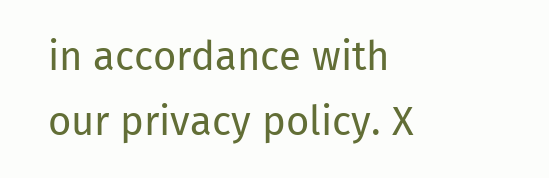in accordance with our privacy policy. X